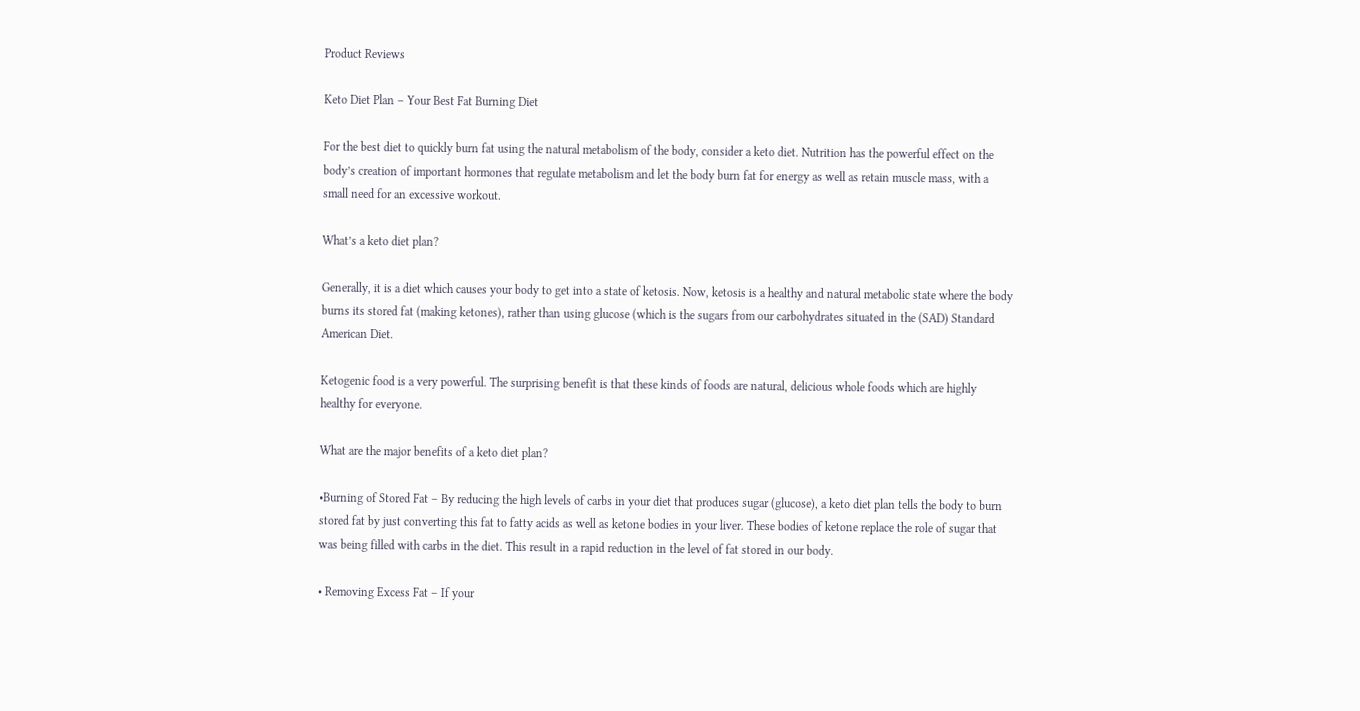Product Reviews

Keto Diet Plan – Your Best Fat Burning Diet

For the best diet to quickly burn fat using the natural metabolism of the body, consider a keto diet. Nutrition has the powerful effect on the body’s creation of important hormones that regulate metabolism and let the body burn fat for energy as well as retain muscle mass, with a small need for an excessive workout.

What’s a keto diet plan?

Generally, it is a diet which causes your body to get into a state of ketosis. Now, ketosis is a healthy and natural metabolic state where the body burns its stored fat (making ketones), rather than using glucose (which is the sugars from our carbohydrates situated in the (SAD) Standard American Diet.

Ketogenic food is a very powerful. The surprising benefit is that these kinds of foods are natural, delicious whole foods which are highly healthy for everyone.

What are the major benefits of a keto diet plan?

•Burning of Stored Fat – By reducing the high levels of carbs in your diet that produces sugar (glucose), a keto diet plan tells the body to burn stored fat by just converting this fat to fatty acids as well as ketone bodies in your liver. These bodies of ketone replace the role of sugar that was being filled with carbs in the diet. This result in a rapid reduction in the level of fat stored in our body.

• Removing Excess Fat – If your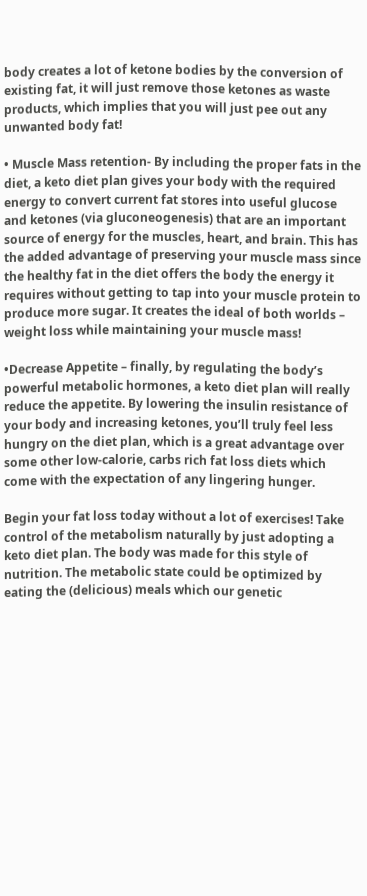body creates a lot of ketone bodies by the conversion of existing fat, it will just remove those ketones as waste products, which implies that you will just pee out any unwanted body fat!

• Muscle Mass retention- By including the proper fats in the diet, a keto diet plan gives your body with the required energy to convert current fat stores into useful glucose and ketones (via gluconeogenesis) that are an important source of energy for the muscles, heart, and brain. This has the added advantage of preserving your muscle mass since the healthy fat in the diet offers the body the energy it requires without getting to tap into your muscle protein to produce more sugar. It creates the ideal of both worlds – weight loss while maintaining your muscle mass!

•Decrease Appetite – finally, by regulating the body’s powerful metabolic hormones, a keto diet plan will really reduce the appetite. By lowering the insulin resistance of your body and increasing ketones, you’ll truly feel less hungry on the diet plan, which is a great advantage over some other low-calorie, carbs rich fat loss diets which come with the expectation of any lingering hunger.

Begin your fat loss today without a lot of exercises! Take control of the metabolism naturally by just adopting a keto diet plan. The body was made for this style of nutrition. The metabolic state could be optimized by eating the (delicious) meals which our genetic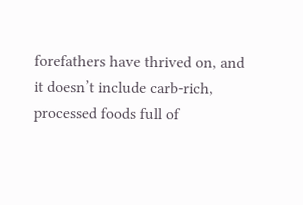forefathers have thrived on, and it doesn’t include carb-rich, processed foods full of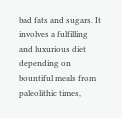bad fats and sugars. It involves a fulfilling and luxurious diet depending on bountiful meals from paleolithic times,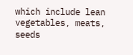which include lean vegetables, meats, seeds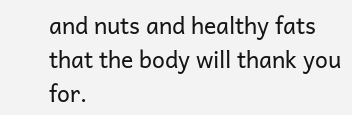and nuts and healthy fats that the body will thank you for.